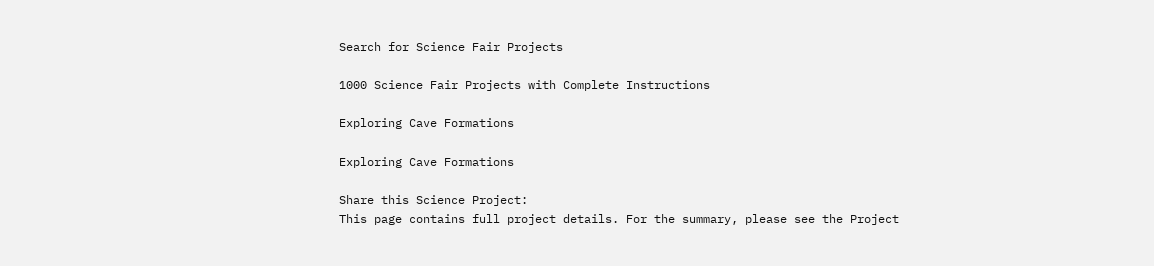Search for Science Fair Projects

1000 Science Fair Projects with Complete Instructions

Exploring Cave Formations

Exploring Cave Formations

Share this Science Project:
This page contains full project details. For the summary, please see the Project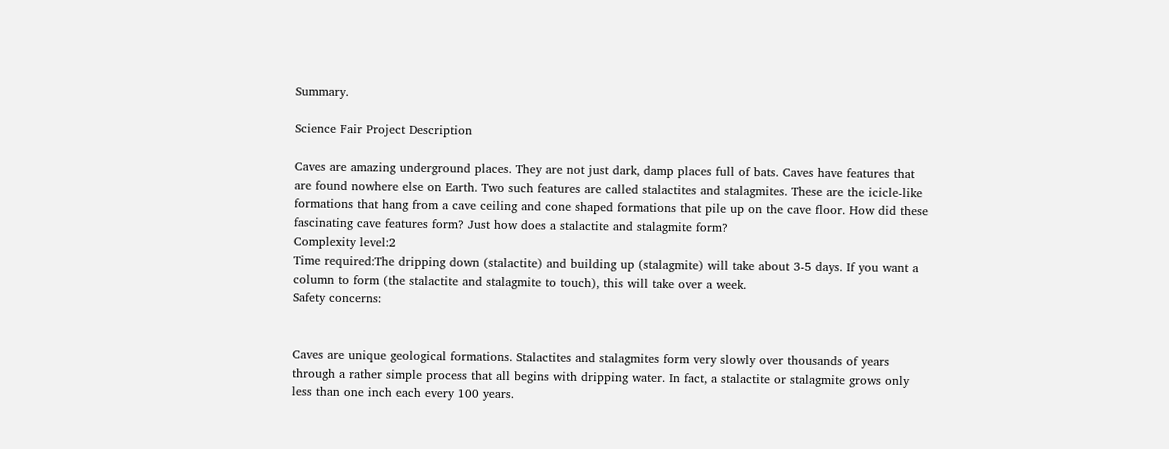Summary.

Science Fair Project Description

Caves are amazing underground places. They are not just dark, damp places full of bats. Caves have features that are found nowhere else on Earth. Two such features are called stalactites and stalagmites. These are the icicle-like formations that hang from a cave ceiling and cone shaped formations that pile up on the cave floor. How did these fascinating cave features form? Just how does a stalactite and stalagmite form?
Complexity level:2
Time required:The dripping down (stalactite) and building up (stalagmite) will take about 3-5 days. If you want a column to form (the stalactite and stalagmite to touch), this will take over a week.
Safety concerns:


Caves are unique geological formations. Stalactites and stalagmites form very slowly over thousands of years through a rather simple process that all begins with dripping water. In fact, a stalactite or stalagmite grows only less than one inch each every 100 years.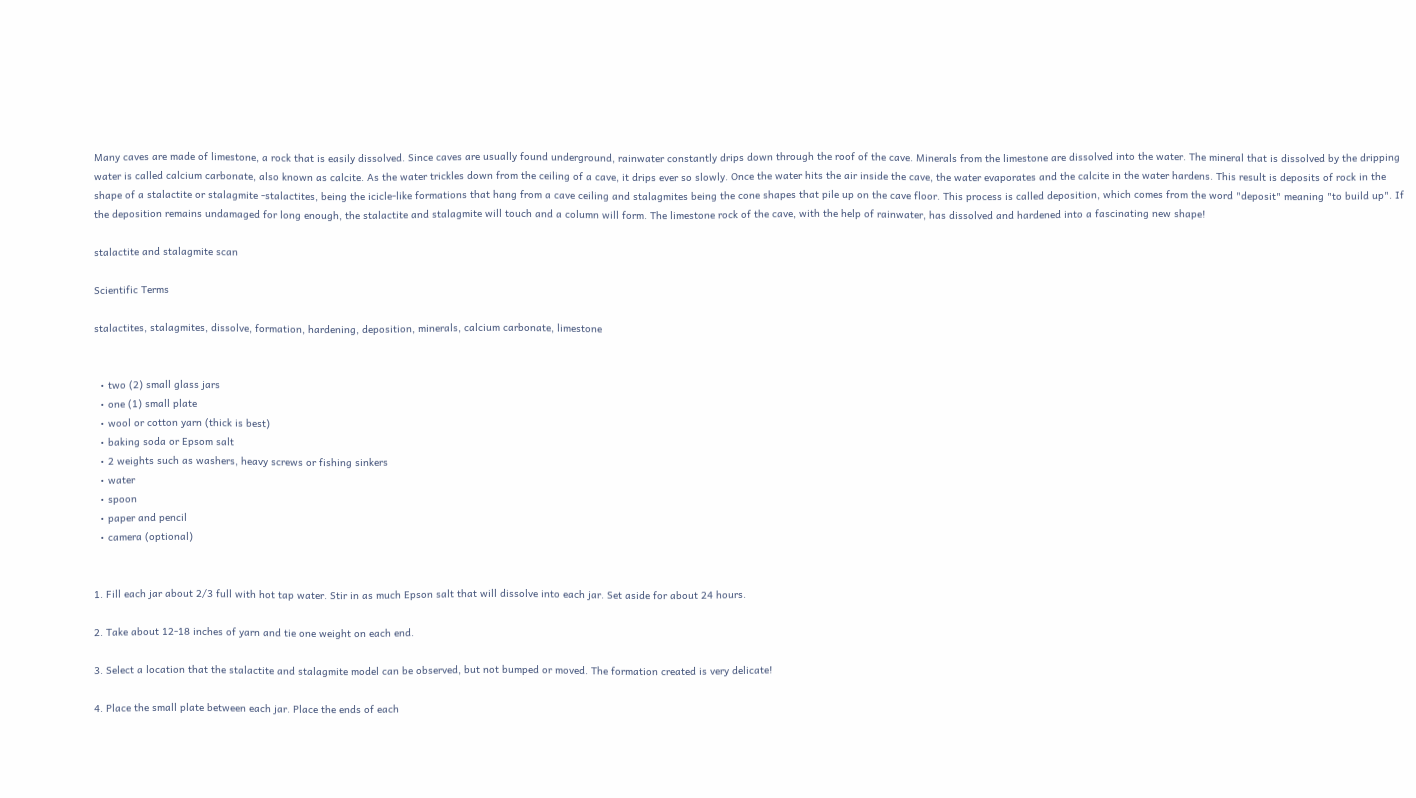Many caves are made of limestone, a rock that is easily dissolved. Since caves are usually found underground, rainwater constantly drips down through the roof of the cave. Minerals from the limestone are dissolved into the water. The mineral that is dissolved by the dripping water is called calcium carbonate, also known as calcite. As the water trickles down from the ceiling of a cave, it drips ever so slowly. Once the water hits the air inside the cave, the water evaporates and the calcite in the water hardens. This result is deposits of rock in the shape of a stalactite or stalagmite -stalactites, being the icicle-like formations that hang from a cave ceiling and stalagmites being the cone shapes that pile up on the cave floor. This process is called deposition, which comes from the word "deposit" meaning "to build up". If the deposition remains undamaged for long enough, the stalactite and stalagmite will touch and a column will form. The limestone rock of the cave, with the help of rainwater, has dissolved and hardened into a fascinating new shape!

stalactite and stalagmite scan

Scientific Terms

stalactites, stalagmites, dissolve, formation, hardening, deposition, minerals, calcium carbonate, limestone


  • two (2) small glass jars
  • one (1) small plate
  • wool or cotton yarn (thick is best)
  • baking soda or Epsom salt
  • 2 weights such as washers, heavy screws or fishing sinkers
  • water
  • spoon
  • paper and pencil
  • camera (optional)


1. Fill each jar about 2/3 full with hot tap water. Stir in as much Epson salt that will dissolve into each jar. Set aside for about 24 hours.

2. Take about 12-18 inches of yarn and tie one weight on each end.

3. Select a location that the stalactite and stalagmite model can be observed, but not bumped or moved. The formation created is very delicate!

4. Place the small plate between each jar. Place the ends of each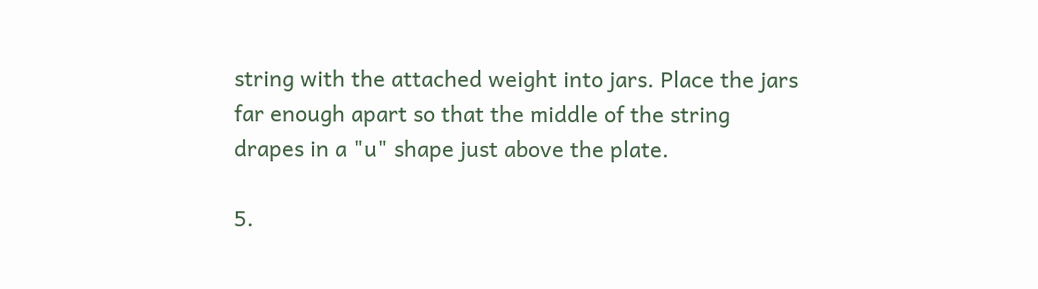string with the attached weight into jars. Place the jars far enough apart so that the middle of the string drapes in a "u" shape just above the plate.

5.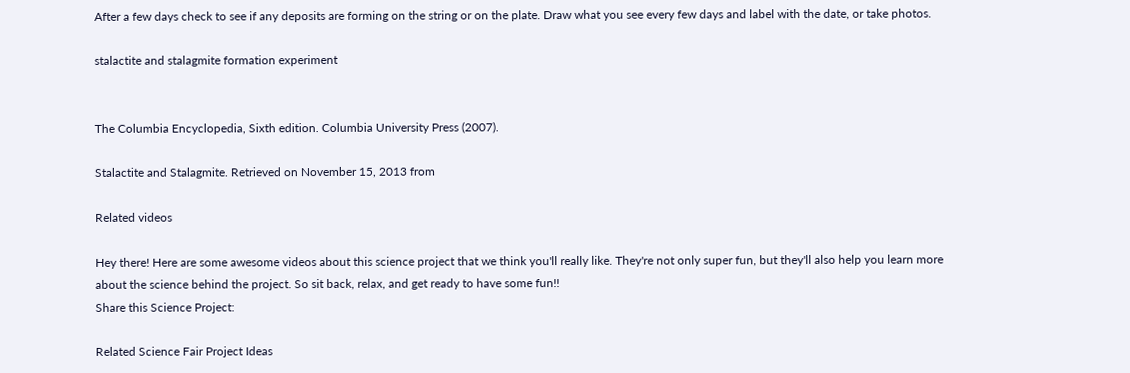After a few days check to see if any deposits are forming on the string or on the plate. Draw what you see every few days and label with the date, or take photos.

stalactite and stalagmite formation experiment


The Columbia Encyclopedia, Sixth edition. Columbia University Press (2007).

Stalactite and Stalagmite. Retrieved on November 15, 2013 from

Related videos

Hey there! Here are some awesome videos about this science project that we think you'll really like. They're not only super fun, but they'll also help you learn more about the science behind the project. So sit back, relax, and get ready to have some fun!!
Share this Science Project:

Related Science Fair Project Ideas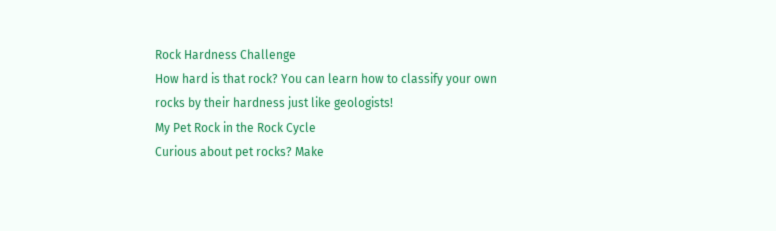Rock Hardness Challenge
How hard is that rock? You can learn how to classify your own rocks by their hardness just like geologists!
My Pet Rock in the Rock Cycle
Curious about pet rocks? Make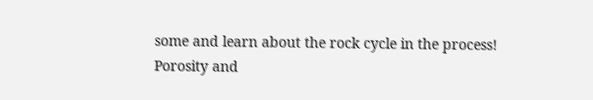some and learn about the rock cycle in the process!
Porosity and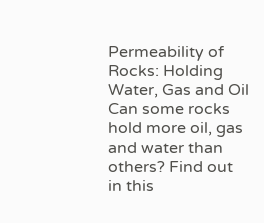Permeability of Rocks: Holding Water, Gas and Oil
Can some rocks hold more oil, gas and water than others? Find out in this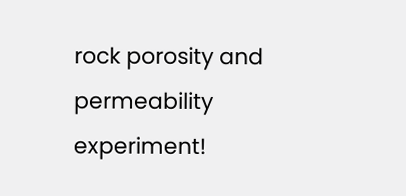rock porosity and permeability experiment!